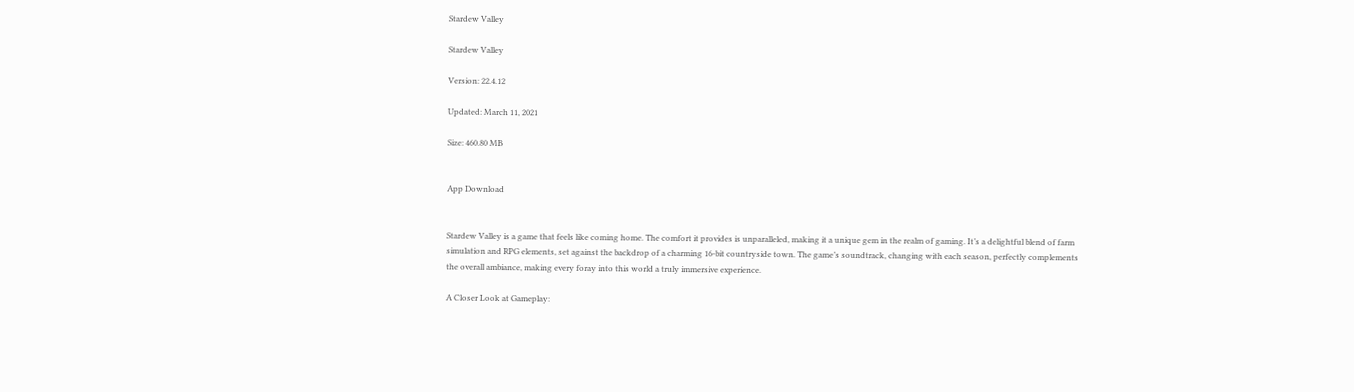Stardew Valley

Stardew Valley

Version: 22.4.12

Updated: March 11, 2021

Size: 460.80 MB


App Download


Stardew Valley is a game that feels like coming home. The comfort it provides is unparalleled, making it a unique gem in the realm of gaming. It’s a delightful blend of farm simulation and RPG elements, set against the backdrop of a charming 16-bit countryside town. The game’s soundtrack, changing with each season, perfectly complements the overall ambiance, making every foray into this world a truly immersive experience.

A Closer Look at Gameplay: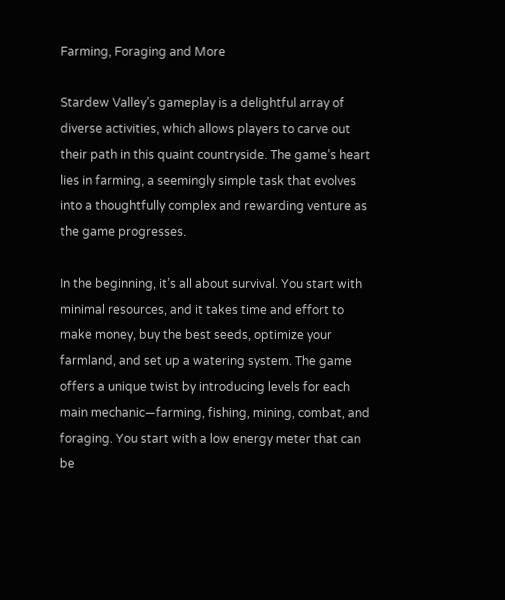Farming, Foraging and More

Stardew Valley’s gameplay is a delightful array of diverse activities, which allows players to carve out their path in this quaint countryside. The game’s heart lies in farming, a seemingly simple task that evolves into a thoughtfully complex and rewarding venture as the game progresses.

In the beginning, it’s all about survival. You start with minimal resources, and it takes time and effort to make money, buy the best seeds, optimize your farmland, and set up a watering system. The game offers a unique twist by introducing levels for each main mechanic—farming, fishing, mining, combat, and foraging. You start with a low energy meter that can be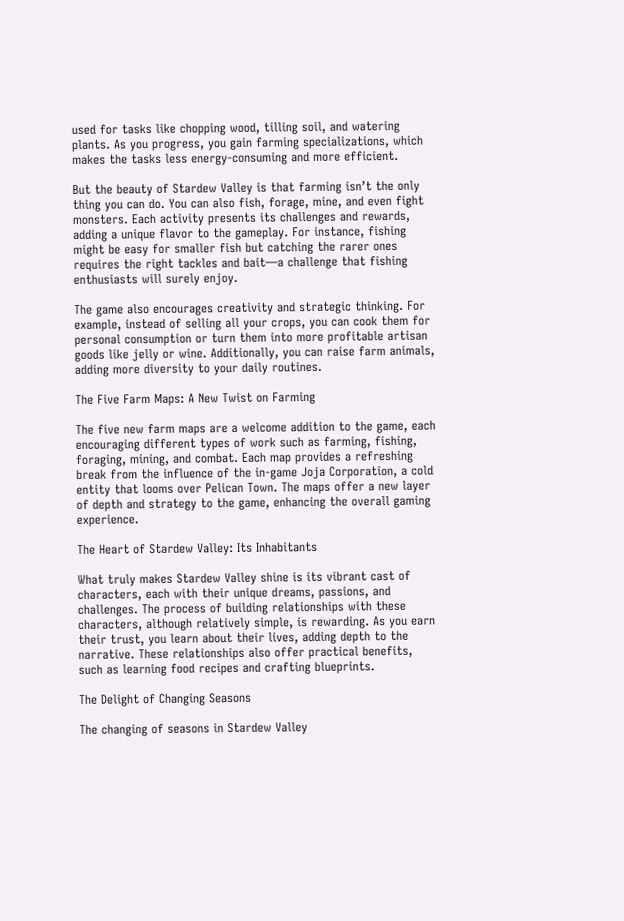used for tasks like chopping wood, tilling soil, and watering plants. As you progress, you gain farming specializations, which makes the tasks less energy-consuming and more efficient.

But the beauty of Stardew Valley is that farming isn’t the only thing you can do. You can also fish, forage, mine, and even fight monsters. Each activity presents its challenges and rewards, adding a unique flavor to the gameplay. For instance, fishing might be easy for smaller fish but catching the rarer ones requires the right tackles and bait—a challenge that fishing enthusiasts will surely enjoy.

The game also encourages creativity and strategic thinking. For example, instead of selling all your crops, you can cook them for personal consumption or turn them into more profitable artisan goods like jelly or wine. Additionally, you can raise farm animals, adding more diversity to your daily routines.

The Five Farm Maps: A New Twist on Farming

The five new farm maps are a welcome addition to the game, each encouraging different types of work such as farming, fishing, foraging, mining, and combat. Each map provides a refreshing break from the influence of the in-game Joja Corporation, a cold entity that looms over Pelican Town. The maps offer a new layer of depth and strategy to the game, enhancing the overall gaming experience.

The Heart of Stardew Valley: Its Inhabitants

What truly makes Stardew Valley shine is its vibrant cast of characters, each with their unique dreams, passions, and challenges. The process of building relationships with these characters, although relatively simple, is rewarding. As you earn their trust, you learn about their lives, adding depth to the narrative. These relationships also offer practical benefits, such as learning food recipes and crafting blueprints.

The Delight of Changing Seasons

The changing of seasons in Stardew Valley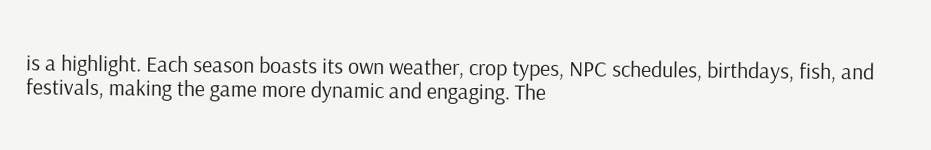is a highlight. Each season boasts its own weather, crop types, NPC schedules, birthdays, fish, and festivals, making the game more dynamic and engaging. The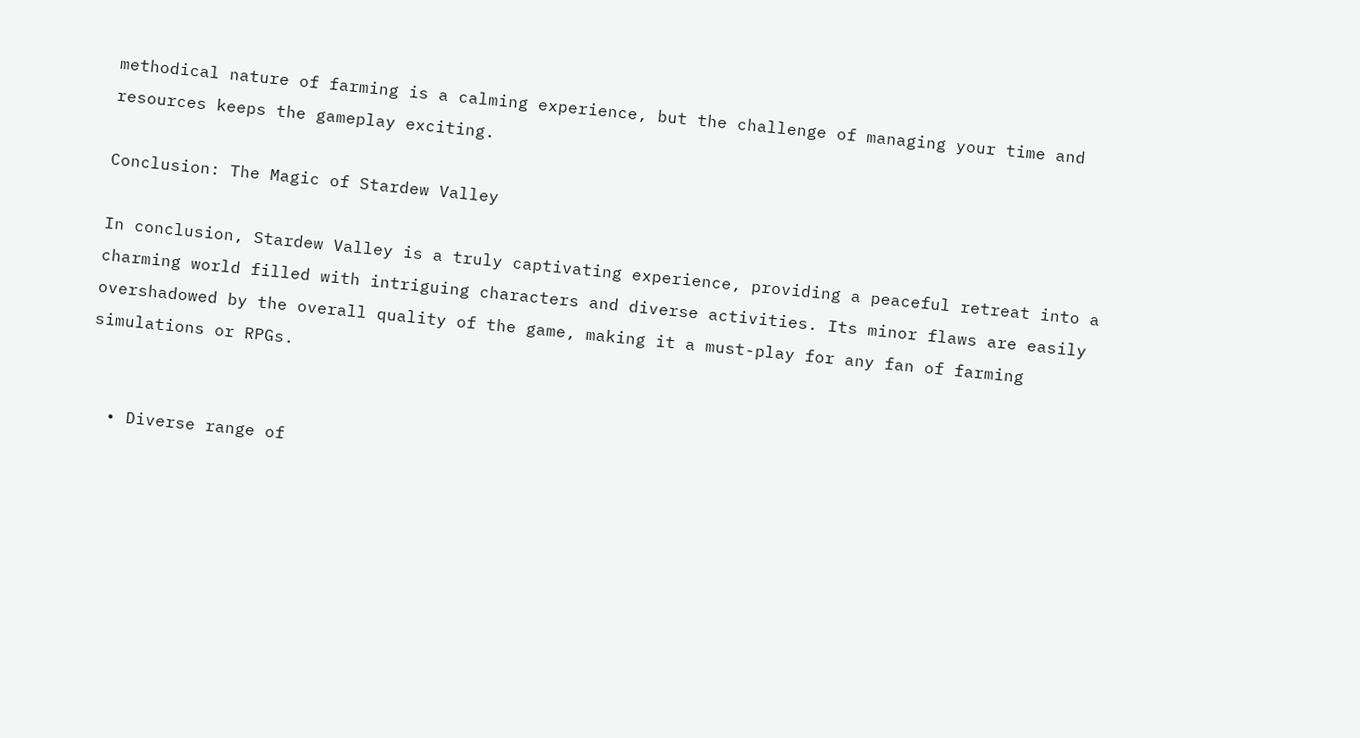methodical nature of farming is a calming experience, but the challenge of managing your time and resources keeps the gameplay exciting.

Conclusion: The Magic of Stardew Valley

In conclusion, Stardew Valley is a truly captivating experience, providing a peaceful retreat into a charming world filled with intriguing characters and diverse activities. Its minor flaws are easily overshadowed by the overall quality of the game, making it a must-play for any fan of farming simulations or RPGs.


  • Diverse range of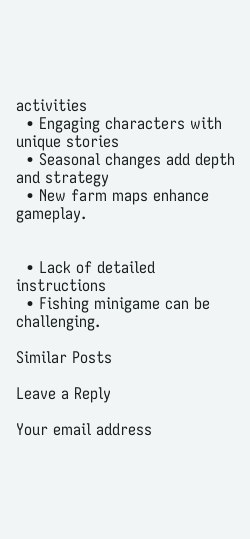activities
  • Engaging characters with unique stories
  • Seasonal changes add depth and strategy
  • New farm maps enhance gameplay.


  • Lack of detailed instructions
  • Fishing minigame can be challenging.

Similar Posts

Leave a Reply

Your email address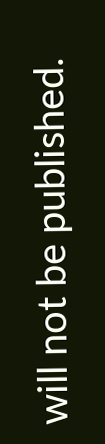will not be published.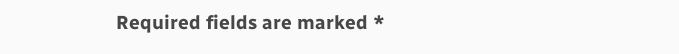Required fields are marked *